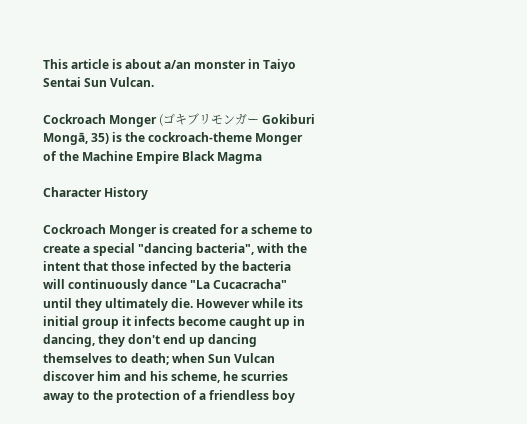This article is about a/an monster in Taiyo Sentai Sun Vulcan.

Cockroach Monger (ゴキブリモンガー Gokiburi Mongā, 35) is the cockroach-theme Monger of the Machine Empire Black Magma

Character History

Cockroach Monger is created for a scheme to create a special "dancing bacteria", with the intent that those infected by the bacteria will continuously dance "La Cucacracha" until they ultimately die. However while its initial group it infects become caught up in dancing, they don't end up dancing themselves to death; when Sun Vulcan discover him and his scheme, he scurries away to the protection of a friendless boy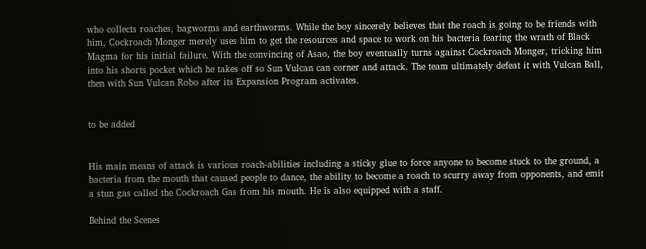who collects roaches, bagworms and earthworms. While the boy sincerely believes that the roach is going to be friends with him, Cockroach Monger merely uses him to get the resources and space to work on his bacteria fearing the wrath of Black Magma for his initial failure. With the convincing of Asao, the boy eventually turns against Cockroach Monger, tricking him into his shorts pocket which he takes off so Sun Vulcan can corner and attack. The team ultimately defeat it with Vulcan Ball, then with Sun Vulcan Robo after its Expansion Program activates.


to be added


His main means of attack is various roach-abilities including a sticky glue to force anyone to become stuck to the ground, a bacteria from the mouth that caused people to dance, the ability to become a roach to scurry away from opponents, and emit a stun gas called the Cockroach Gas from his mouth. He is also equipped with a staff.

Behind the Scenes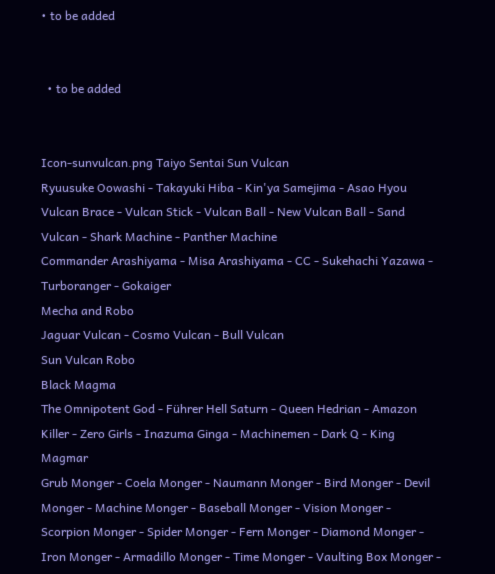• to be added


  • to be added


Icon-sunvulcan.png Taiyo Sentai Sun Vulcan
Ryuusuke Oowashi - Takayuki Hiba - Kin'ya Samejima - Asao Hyou
Vulcan Brace - Vulcan Stick - Vulcan Ball - New Vulcan Ball - Sand Vulcan - Shark Machine - Panther Machine
Commander Arashiyama - Misa Arashiyama - CC - Sukehachi Yazawa - Turboranger - Gokaiger
Mecha and Robo
Jaguar Vulcan - Cosmo Vulcan - Bull Vulcan
Sun Vulcan Robo
Black Magma
The Omnipotent God - Führer Hell Saturn - Queen Hedrian - Amazon Killer - Zero Girls - Inazuma Ginga - Machinemen - Dark Q - King Magmar
Grub Monger - Coela Monger - Naumann Monger - Bird Monger - Devil Monger - Machine Monger - Baseball Monger - Vision Monger - Scorpion Monger - Spider Monger - Fern Monger - Diamond Monger - Iron Monger - Armadillo Monger - Time Monger - Vaulting Box Monger -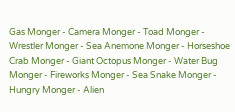Gas Monger - Camera Monger - Toad Monger - Wrestler Monger - Sea Anemone Monger - Horseshoe Crab Monger - Giant Octopus Monger - Water Bug Monger - Fireworks Monger - Sea Snake Monger - Hungry Monger - Alien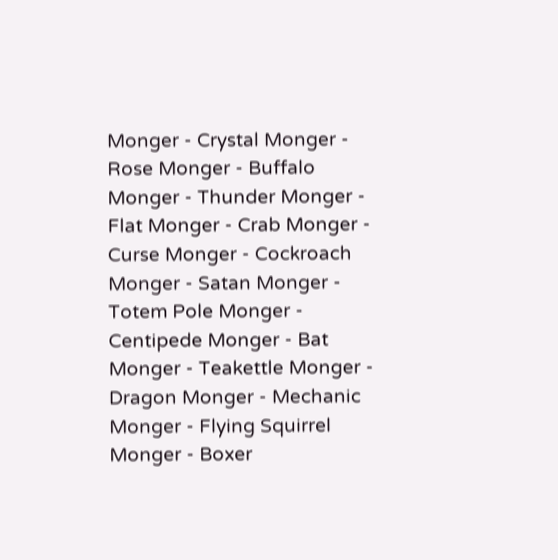Monger - Crystal Monger - Rose Monger - Buffalo Monger - Thunder Monger - Flat Monger - Crab Monger - Curse Monger - Cockroach Monger - Satan Monger - Totem Pole Monger - Centipede Monger - Bat Monger - Teakettle Monger - Dragon Monger - Mechanic Monger - Flying Squirrel Monger - Boxer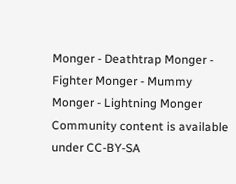Monger - Deathtrap Monger - Fighter Monger - Mummy Monger - Lightning Monger
Community content is available under CC-BY-SA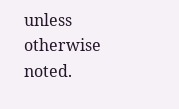unless otherwise noted.